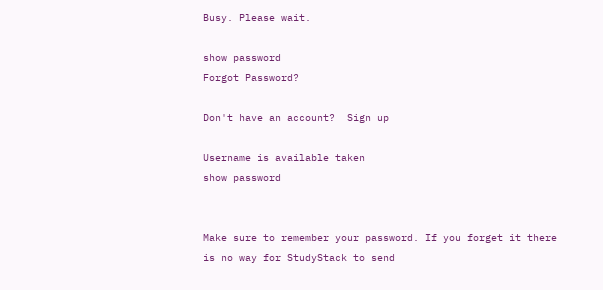Busy. Please wait.

show password
Forgot Password?

Don't have an account?  Sign up

Username is available taken
show password


Make sure to remember your password. If you forget it there is no way for StudyStack to send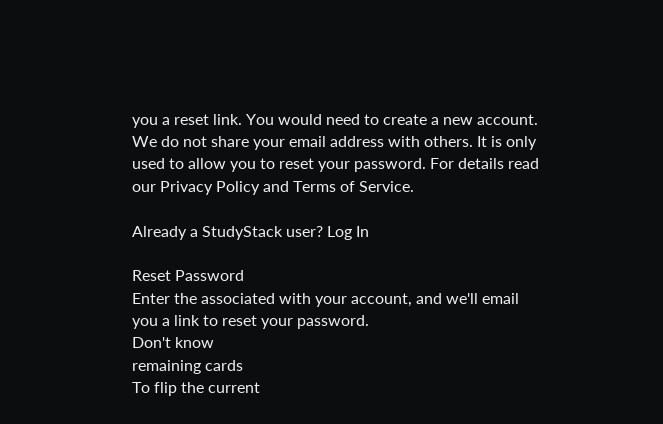you a reset link. You would need to create a new account.
We do not share your email address with others. It is only used to allow you to reset your password. For details read our Privacy Policy and Terms of Service.

Already a StudyStack user? Log In

Reset Password
Enter the associated with your account, and we'll email you a link to reset your password.
Don't know
remaining cards
To flip the current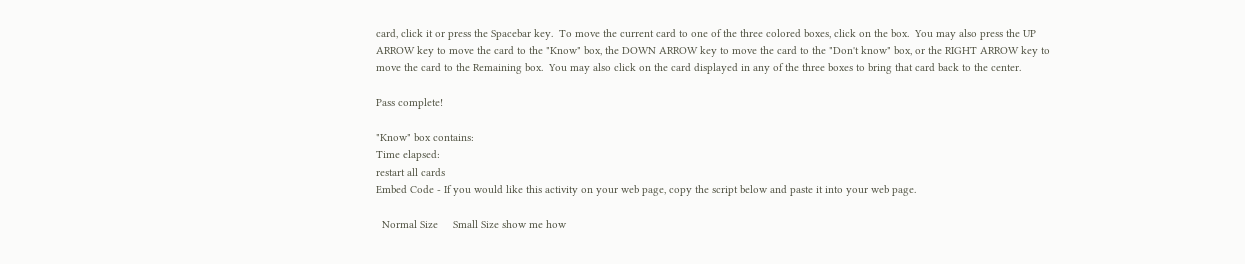card, click it or press the Spacebar key.  To move the current card to one of the three colored boxes, click on the box.  You may also press the UP ARROW key to move the card to the "Know" box, the DOWN ARROW key to move the card to the "Don't know" box, or the RIGHT ARROW key to move the card to the Remaining box.  You may also click on the card displayed in any of the three boxes to bring that card back to the center.

Pass complete!

"Know" box contains:
Time elapsed:
restart all cards
Embed Code - If you would like this activity on your web page, copy the script below and paste it into your web page.

  Normal Size     Small Size show me how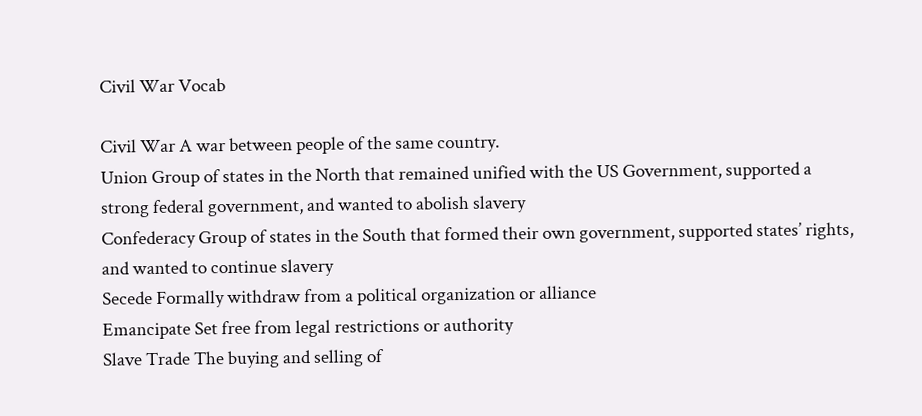Civil War Vocab

Civil War A war between people of the same country.
Union Group of states in the North that remained unified with the US Government, supported a strong federal government, and wanted to abolish slavery
Confederacy Group of states in the South that formed their own government, supported states’ rights, and wanted to continue slavery
Secede Formally withdraw from a political organization or alliance
Emancipate Set free from legal restrictions or authority
Slave Trade The buying and selling of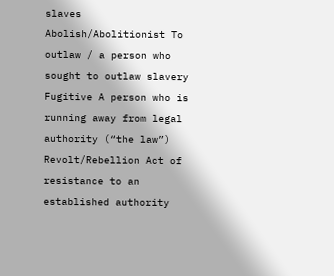slaves
Abolish/Abolitionist To outlaw / a person who sought to outlaw slavery
Fugitive A person who is running away from legal authority (“the law”)
Revolt/Rebellion Act of resistance to an established authority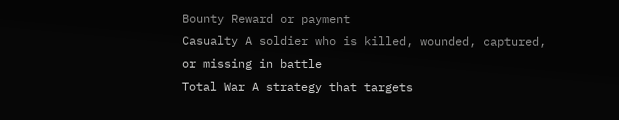Bounty Reward or payment
Casualty A soldier who is killed, wounded, captured, or missing in battle
Total War A strategy that targets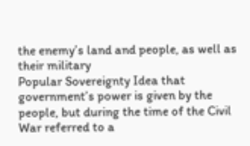the enemy’s land and people, as well as their military
Popular Sovereignty Idea that government’s power is given by the people, but during the time of the Civil War referred to a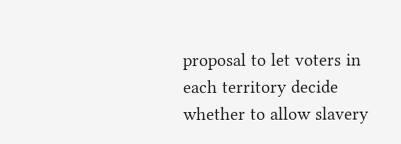proposal to let voters in each territory decide whether to allow slavery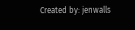Created by: jenwalls